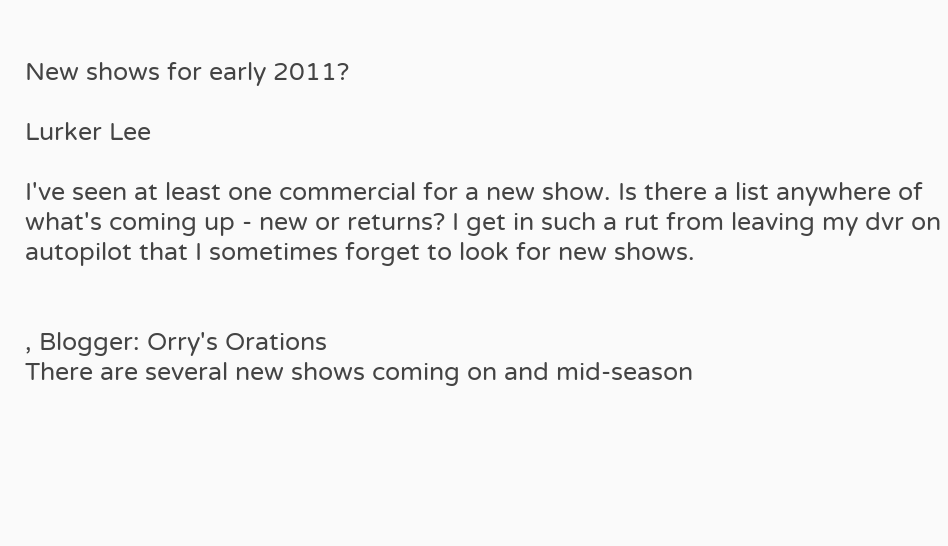New shows for early 2011?

Lurker Lee

I've seen at least one commercial for a new show. Is there a list anywhere of what's coming up - new or returns? I get in such a rut from leaving my dvr on autopilot that I sometimes forget to look for new shows.


, Blogger: Orry's Orations
There are several new shows coming on and mid-season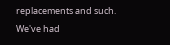replacements and such. We've had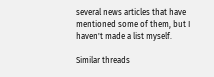several news articles that have mentioned some of them, but I haven't made a list myself.

Similar threads